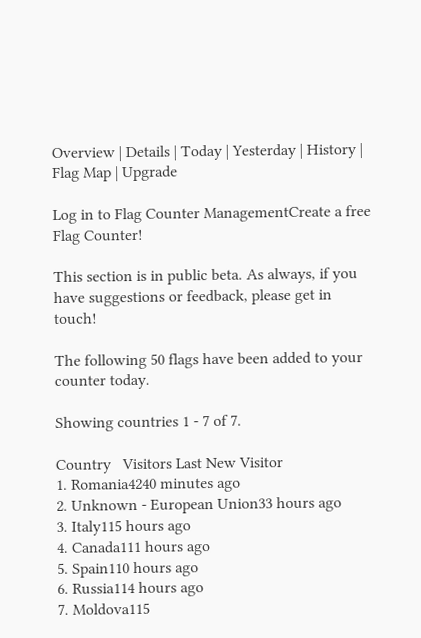Overview | Details | Today | Yesterday | History | Flag Map | Upgrade

Log in to Flag Counter ManagementCreate a free Flag Counter!

This section is in public beta. As always, if you have suggestions or feedback, please get in touch!

The following 50 flags have been added to your counter today.

Showing countries 1 - 7 of 7.

Country   Visitors Last New Visitor
1. Romania4240 minutes ago
2. Unknown - European Union33 hours ago
3. Italy115 hours ago
4. Canada111 hours ago
5. Spain110 hours ago
6. Russia114 hours ago
7. Moldova115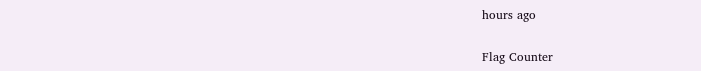hours ago


Flag Counter